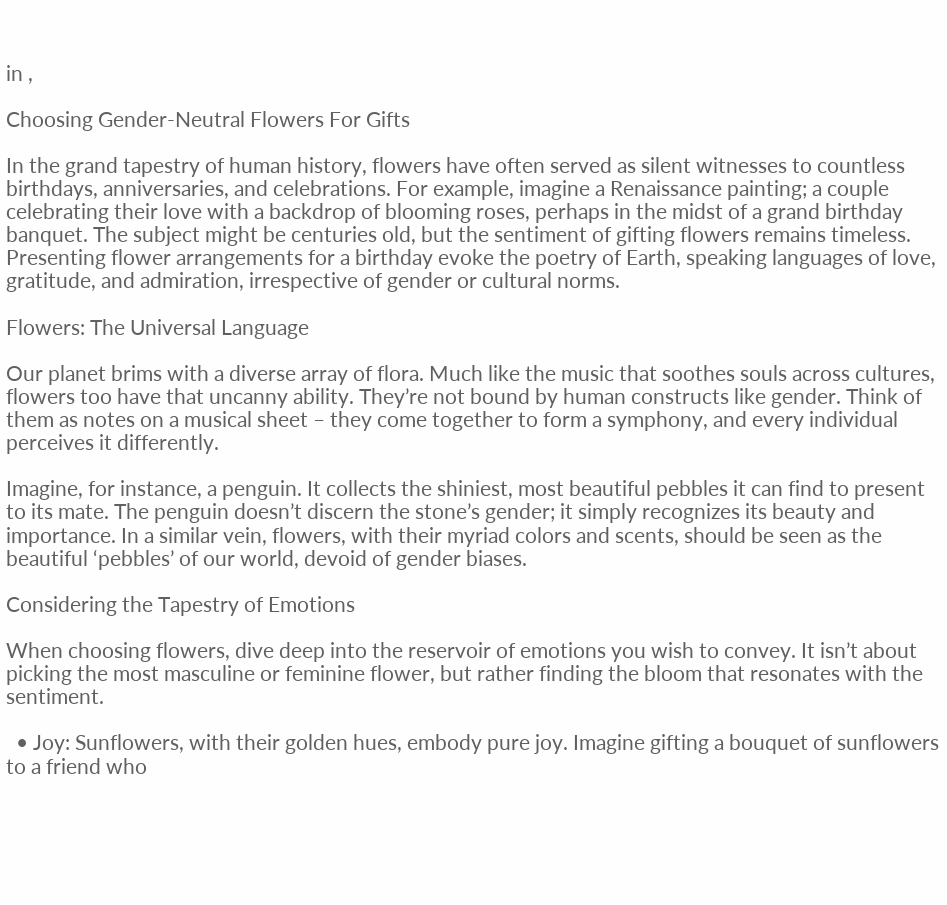in ,

Choosing Gender-Neutral Flowers For Gifts

In the grand tapestry of human history, flowers have often served as silent witnesses to countless birthdays, anniversaries, and celebrations. For example, imagine a Renaissance painting; a couple celebrating their love with a backdrop of blooming roses, perhaps in the midst of a grand birthday banquet. The subject might be centuries old, but the sentiment of gifting flowers remains timeless. Presenting flower arrangements for a birthday evoke the poetry of Earth, speaking languages of love, gratitude, and admiration, irrespective of gender or cultural norms.

Flowers: The Universal Language

Our planet brims with a diverse array of flora. Much like the music that soothes souls across cultures, flowers too have that uncanny ability. They’re not bound by human constructs like gender. Think of them as notes on a musical sheet – they come together to form a symphony, and every individual perceives it differently.

Imagine, for instance, a penguin. It collects the shiniest, most beautiful pebbles it can find to present to its mate. The penguin doesn’t discern the stone’s gender; it simply recognizes its beauty and importance. In a similar vein, flowers, with their myriad colors and scents, should be seen as the beautiful ‘pebbles’ of our world, devoid of gender biases.

Considering the Tapestry of Emotions

When choosing flowers, dive deep into the reservoir of emotions you wish to convey. It isn’t about picking the most masculine or feminine flower, but rather finding the bloom that resonates with the sentiment.

  • Joy: Sunflowers, with their golden hues, embody pure joy. Imagine gifting a bouquet of sunflowers to a friend who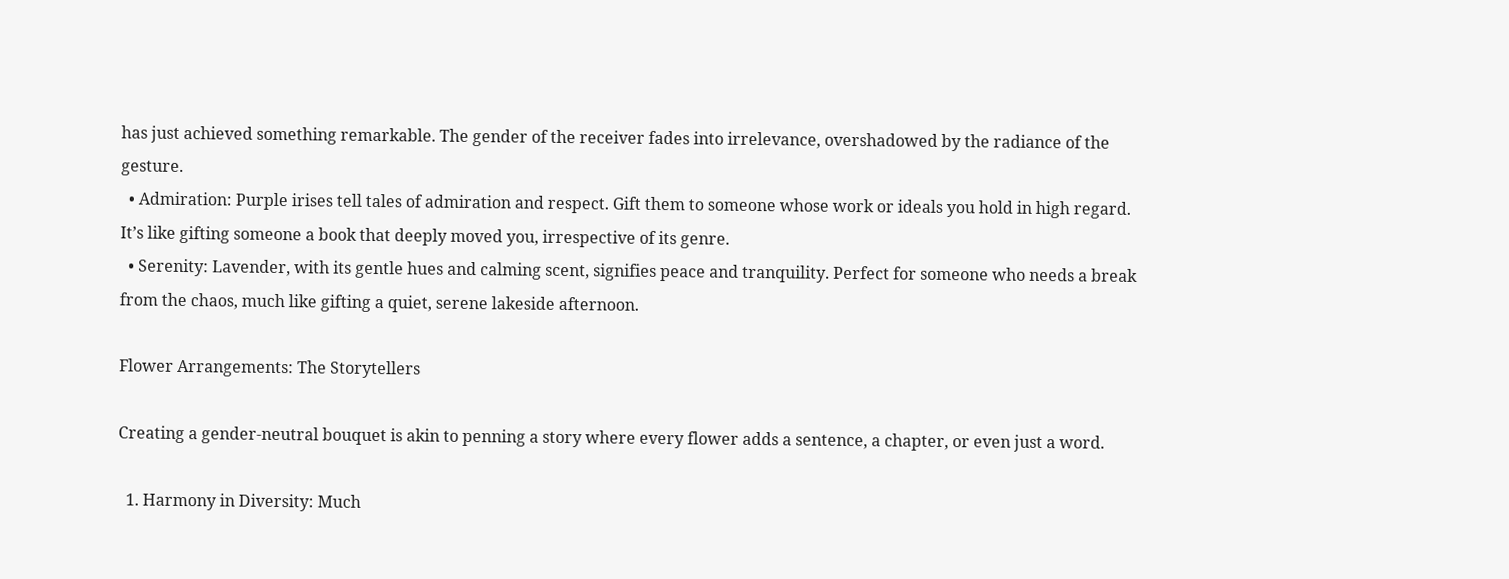has just achieved something remarkable. The gender of the receiver fades into irrelevance, overshadowed by the radiance of the gesture.
  • Admiration: Purple irises tell tales of admiration and respect. Gift them to someone whose work or ideals you hold in high regard. It’s like gifting someone a book that deeply moved you, irrespective of its genre.
  • Serenity: Lavender, with its gentle hues and calming scent, signifies peace and tranquility. Perfect for someone who needs a break from the chaos, much like gifting a quiet, serene lakeside afternoon.

Flower Arrangements: The Storytellers

Creating a gender-neutral bouquet is akin to penning a story where every flower adds a sentence, a chapter, or even just a word.

  1. Harmony in Diversity: Much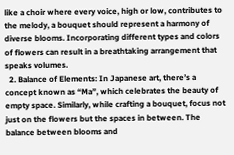like a choir where every voice, high or low, contributes to the melody, a bouquet should represent a harmony of diverse blooms. Incorporating different types and colors of flowers can result in a breathtaking arrangement that speaks volumes.
  2. Balance of Elements: In Japanese art, there’s a concept known as “Ma”, which celebrates the beauty of empty space. Similarly, while crafting a bouquet, focus not just on the flowers but the spaces in between. The balance between blooms and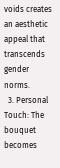voids creates an aesthetic appeal that transcends gender norms.
  3. Personal Touch: The bouquet becomes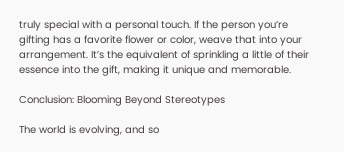truly special with a personal touch. If the person you’re gifting has a favorite flower or color, weave that into your arrangement. It’s the equivalent of sprinkling a little of their essence into the gift, making it unique and memorable.

Conclusion: Blooming Beyond Stereotypes

The world is evolving, and so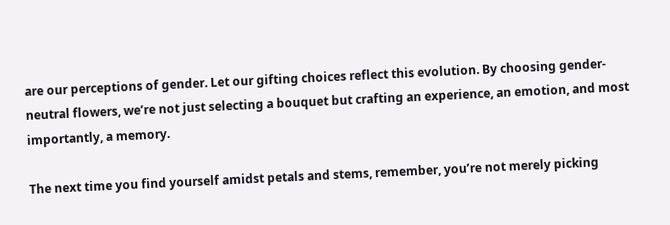are our perceptions of gender. Let our gifting choices reflect this evolution. By choosing gender-neutral flowers, we’re not just selecting a bouquet but crafting an experience, an emotion, and most importantly, a memory.

The next time you find yourself amidst petals and stems, remember, you’re not merely picking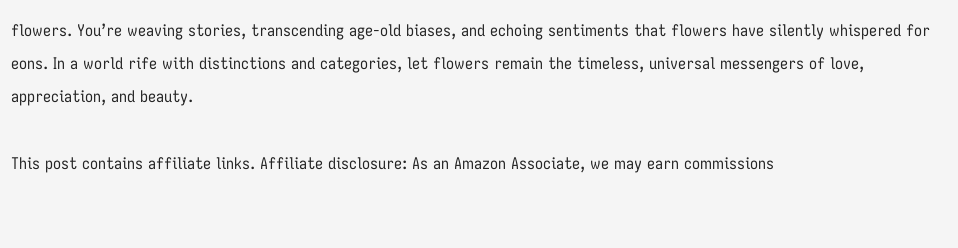flowers. You’re weaving stories, transcending age-old biases, and echoing sentiments that flowers have silently whispered for eons. In a world rife with distinctions and categories, let flowers remain the timeless, universal messengers of love, appreciation, and beauty.

This post contains affiliate links. Affiliate disclosure: As an Amazon Associate, we may earn commissions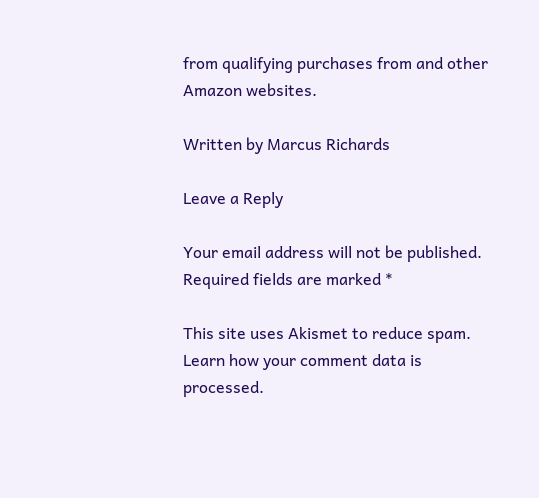from qualifying purchases from and other Amazon websites.

Written by Marcus Richards

Leave a Reply

Your email address will not be published. Required fields are marked *

This site uses Akismet to reduce spam. Learn how your comment data is processed.